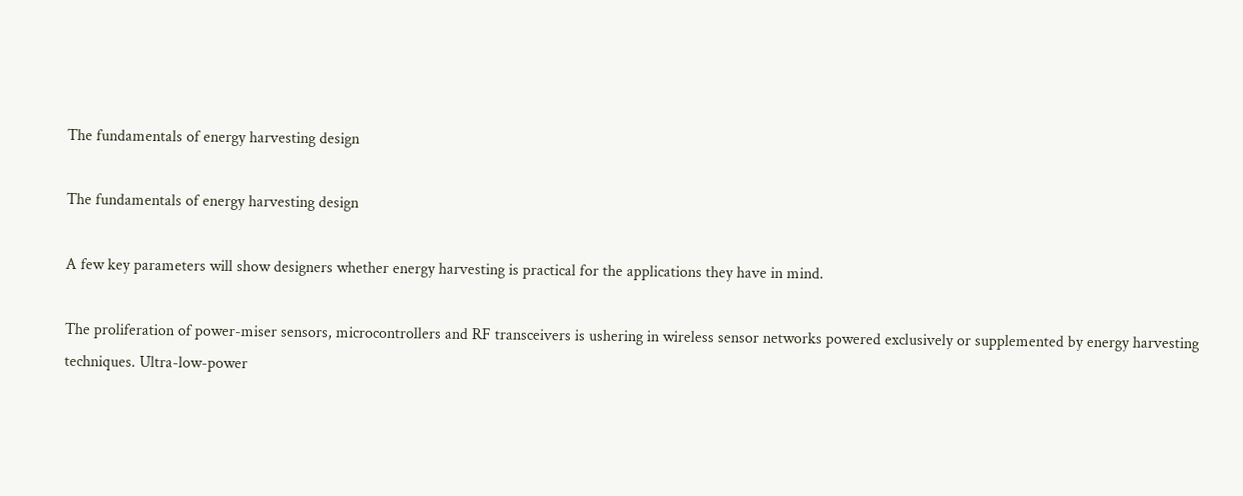The fundamentals of energy harvesting design

The fundamentals of energy harvesting design

A few key parameters will show designers whether energy harvesting is practical for the applications they have in mind.

The proliferation of power-miser sensors, microcontrollers and RF transceivers is ushering in wireless sensor networks powered exclusively or supplemented by energy harvesting techniques. Ultra-low-power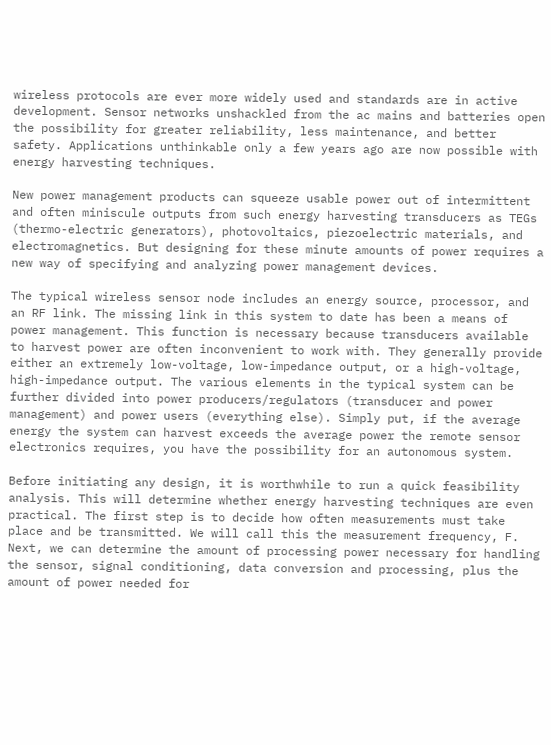wireless protocols are ever more widely used and standards are in active development. Sensor networks unshackled from the ac mains and batteries open the possibility for greater reliability, less maintenance, and better safety. Applications unthinkable only a few years ago are now possible with energy harvesting techniques.

New power management products can squeeze usable power out of intermittent and often miniscule outputs from such energy harvesting transducers as TEGs (thermo-electric generators), photovoltaics, piezoelectric materials, and electromagnetics. But designing for these minute amounts of power requires a new way of specifying and analyzing power management devices.

The typical wireless sensor node includes an energy source, processor, and an RF link. The missing link in this system to date has been a means of power management. This function is necessary because transducers available to harvest power are often inconvenient to work with. They generally provide either an extremely low-voltage, low-impedance output, or a high-voltage, high-impedance output. The various elements in the typical system can be further divided into power producers/regulators (transducer and power management) and power users (everything else). Simply put, if the average energy the system can harvest exceeds the average power the remote sensor electronics requires, you have the possibility for an autonomous system.

Before initiating any design, it is worthwhile to run a quick feasibility analysis. This will determine whether energy harvesting techniques are even practical. The first step is to decide how often measurements must take place and be transmitted. We will call this the measurement frequency, F. Next, we can determine the amount of processing power necessary for handling the sensor, signal conditioning, data conversion and processing, plus the amount of power needed for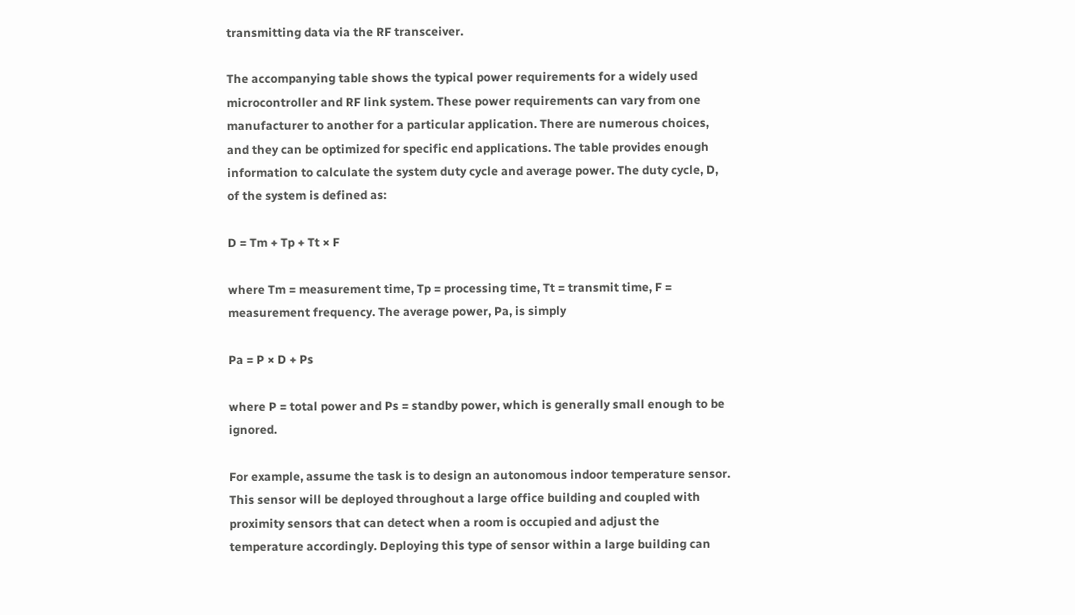transmitting data via the RF transceiver.

The accompanying table shows the typical power requirements for a widely used microcontroller and RF link system. These power requirements can vary from one manufacturer to another for a particular application. There are numerous choices, and they can be optimized for specific end applications. The table provides enough information to calculate the system duty cycle and average power. The duty cycle, D, of the system is defined as:

D = Tm + Tp + Tt × F

where Tm = measurement time, Tp = processing time, Tt = transmit time, F = measurement frequency. The average power, Pa, is simply

Pa = P × D + Ps

where P = total power and Ps = standby power, which is generally small enough to be ignored.

For example, assume the task is to design an autonomous indoor temperature sensor. This sensor will be deployed throughout a large office building and coupled with proximity sensors that can detect when a room is occupied and adjust the temperature accordingly. Deploying this type of sensor within a large building can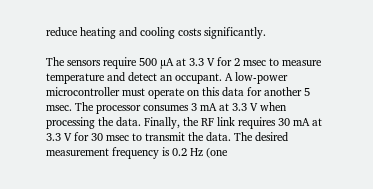reduce heating and cooling costs significantly.

The sensors require 500 µA at 3.3 V for 2 msec to measure temperature and detect an occupant. A low-power microcontroller must operate on this data for another 5 msec. The processor consumes 3 mA at 3.3 V when processing the data. Finally, the RF link requires 30 mA at 3.3 V for 30 msec to transmit the data. The desired measurement frequency is 0.2 Hz (one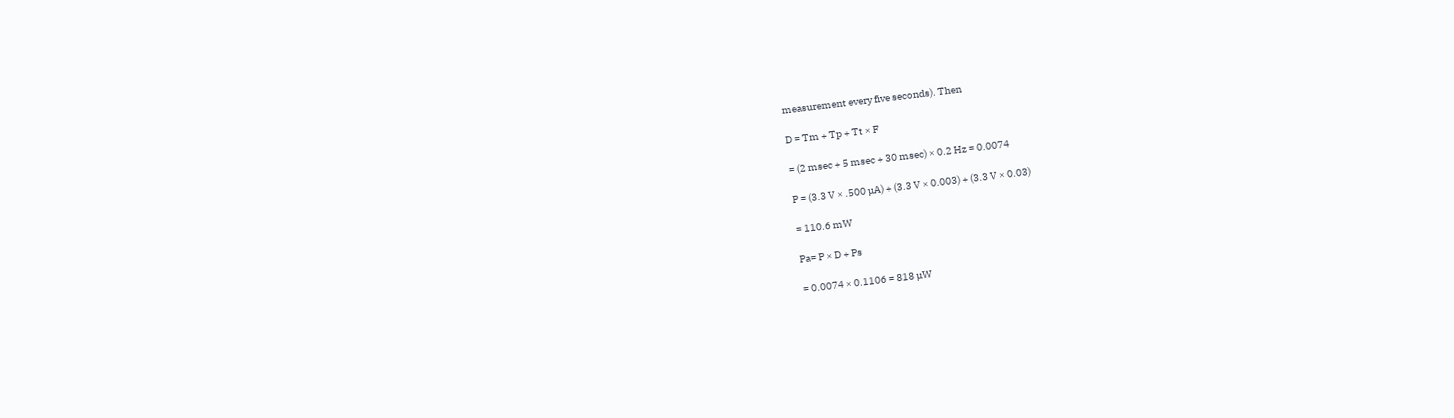measurement every five seconds). Then

D = Tm + Tp + Tt × F

= (2 msec + 5 msec + 30 msec) × 0.2 Hz = 0.0074

P = (3.3 V × .500 µA) + (3.3 V × 0.003) + (3.3 V × 0.03)

= 110.6 mW

Pa= P × D + Ps

= 0.0074 × 0.1106 = 818 µW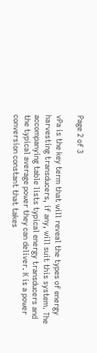Page 2 of 3

vPa is the key term that will reveal the types of energy harvesting transducers, if any, will suit this system. The accompanying table lists typical energy transducers and the typical average power they can deliver. K is a power conversion constant that takes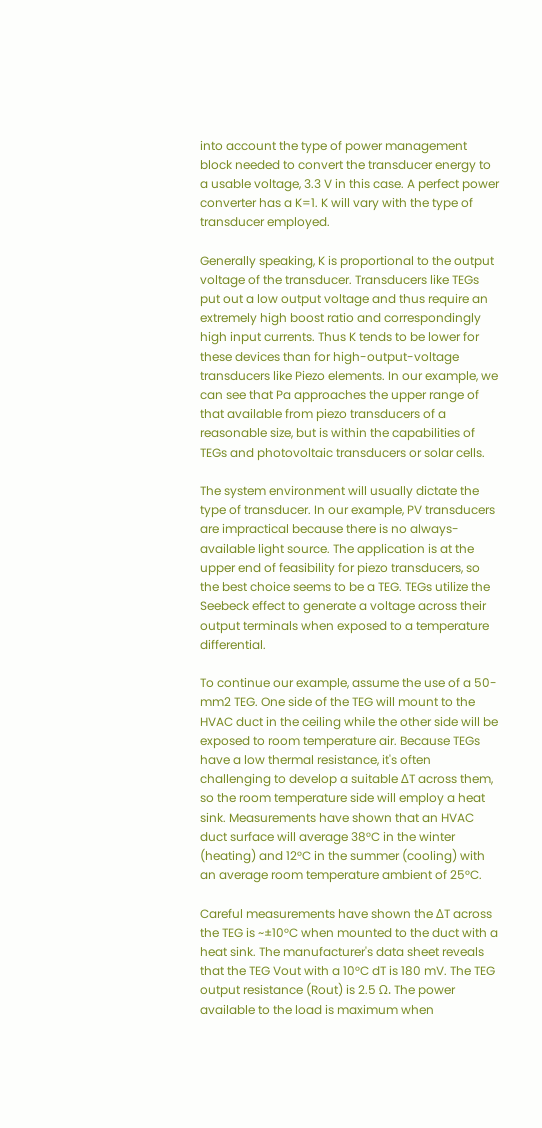into account the type of power management block needed to convert the transducer energy to a usable voltage, 3.3 V in this case. A perfect power converter has a K=1. K will vary with the type of transducer employed.

Generally speaking, K is proportional to the output voltage of the transducer. Transducers like TEGs put out a low output voltage and thus require an extremely high boost ratio and correspondingly high input currents. Thus K tends to be lower for these devices than for high-output-voltage transducers like Piezo elements. In our example, we can see that Pa approaches the upper range of that available from piezo transducers of a reasonable size, but is within the capabilities of TEGs and photovoltaic transducers or solar cells.

The system environment will usually dictate the type of transducer. In our example, PV transducers are impractical because there is no always-available light source. The application is at the upper end of feasibility for piezo transducers, so the best choice seems to be a TEG. TEGs utilize the Seebeck effect to generate a voltage across their output terminals when exposed to a temperature differential.

To continue our example, assume the use of a 50-mm2 TEG. One side of the TEG will mount to the HVAC duct in the ceiling while the other side will be exposed to room temperature air. Because TEGs have a low thermal resistance, it's often challenging to develop a suitable ΔT across them, so the room temperature side will employ a heat sink. Measurements have shown that an HVAC duct surface will average 38°C in the winter (heating) and 12°C in the summer (cooling) with an average room temperature ambient of 25°C.

Careful measurements have shown the ΔT across the TEG is ~±10°C when mounted to the duct with a heat sink. The manufacturer's data sheet reveals that the TEG Vout with a 10°C dT is 180 mV. The TEG output resistance (Rout) is 2.5 Ω. The power available to the load is maximum when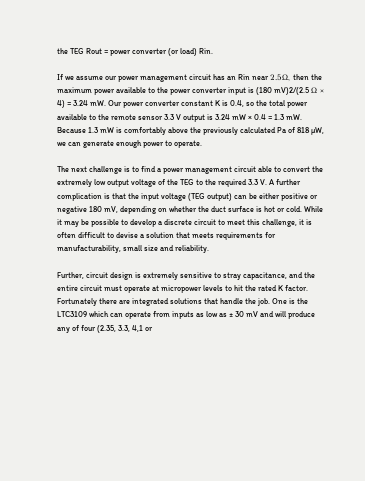the TEG Rout = power converter (or load) Rin.

If we assume our power management circuit has an Rin near 2.5Ω, then the maximum power available to the power converter input is (180 mV)2/(2.5 Ω × 4) = 3.24 mW. Our power converter constant K is 0.4, so the total power available to the remote sensor 3.3 V output is 3.24 mW × 0.4 = 1.3 mW. Because 1.3 mW is comfortably above the previously calculated Pa of 818 µW, we can generate enough power to operate.

The next challenge is to find a power management circuit able to convert the extremely low output voltage of the TEG to the required 3.3 V. A further complication is that the input voltage (TEG output) can be either positive or negative 180 mV, depending on whether the duct surface is hot or cold. While it may be possible to develop a discrete circuit to meet this challenge, it is often difficult to devise a solution that meets requirements for manufacturability, small size and reliability.

Further, circuit design is extremely sensitive to stray capacitance, and the entire circuit must operate at micropower levels to hit the rated K factor. Fortunately there are integrated solutions that handle the job. One is the LTC3109 which can operate from inputs as low as ± 30 mV and will produce any of four (2.35, 3.3, 4,1 or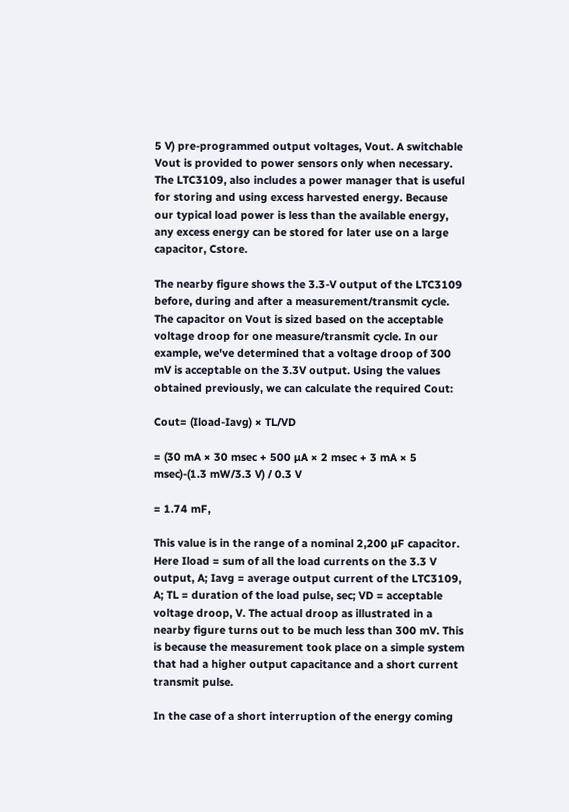5 V) pre-programmed output voltages, Vout. A switchable Vout is provided to power sensors only when necessary. The LTC3109, also includes a power manager that is useful for storing and using excess harvested energy. Because our typical load power is less than the available energy, any excess energy can be stored for later use on a large capacitor, Cstore.

The nearby figure shows the 3.3-V output of the LTC3109 before, during and after a measurement/transmit cycle. The capacitor on Vout is sized based on the acceptable voltage droop for one measure/transmit cycle. In our example, we've determined that a voltage droop of 300 mV is acceptable on the 3.3V output. Using the values obtained previously, we can calculate the required Cout:

Cout= (Iload-Iavg) × TL/VD

= (30 mA × 30 msec + 500 µA × 2 msec + 3 mA × 5 msec)-(1.3 mW/3.3 V) / 0.3 V

= 1.74 mF,

This value is in the range of a nominal 2,200 µF capacitor. Here Iload = sum of all the load currents on the 3.3 V output, A; Iavg = average output current of the LTC3109, A; TL = duration of the load pulse, sec; VD = acceptable voltage droop, V. The actual droop as illustrated in a nearby figure turns out to be much less than 300 mV. This is because the measurement took place on a simple system that had a higher output capacitance and a short current transmit pulse.

In the case of a short interruption of the energy coming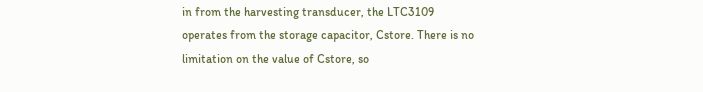in from the harvesting transducer, the LTC3109 operates from the storage capacitor, Cstore. There is no limitation on the value of Cstore, so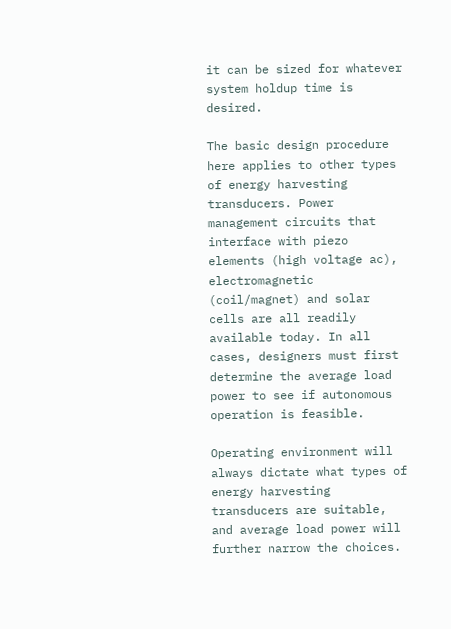it can be sized for whatever system holdup time is desired.

The basic design procedure here applies to other types of energy harvesting transducers. Power management circuits that interface with piezo elements (high voltage ac), electromagnetic (coil/magnet) and solar cells are all readily available today. In all cases, designers must first determine the average load power to see if autonomous operation is feasible.

Operating environment will always dictate what types of energy harvesting transducers are suitable, and average load power will further narrow the choices.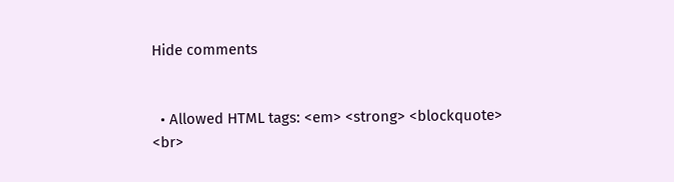Hide comments


  • Allowed HTML tags: <em> <strong> <blockquote> <br>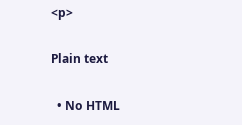<p>

Plain text

  • No HTML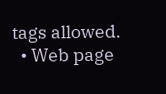tags allowed.
  • Web page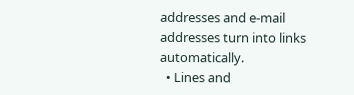addresses and e-mail addresses turn into links automatically.
  • Lines and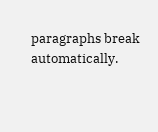paragraphs break automatically.